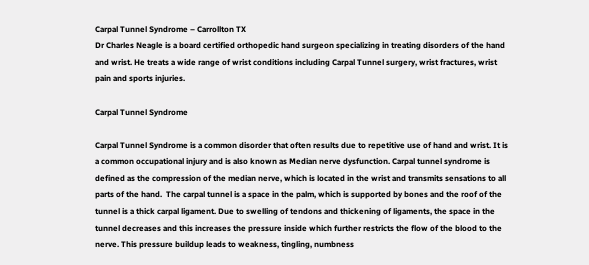Carpal Tunnel Syndrome – Carrollton TX
Dr Charles Neagle is a board certified orthopedic hand surgeon specializing in treating disorders of the hand and wrist. He treats a wide range of wrist conditions including Carpal Tunnel surgery, wrist fractures, wrist pain and sports injuries.

Carpal Tunnel Syndrome

Carpal Tunnel Syndrome is a common disorder that often results due to repetitive use of hand and wrist. It is a common occupational injury and is also known as Median nerve dysfunction. Carpal tunnel syndrome is defined as the compression of the median nerve, which is located in the wrist and transmits sensations to all parts of the hand.  The carpal tunnel is a space in the palm, which is supported by bones and the roof of the tunnel is a thick carpal ligament. Due to swelling of tendons and thickening of ligaments, the space in the tunnel decreases and this increases the pressure inside which further restricts the flow of the blood to the nerve. This pressure buildup leads to weakness, tingling, numbness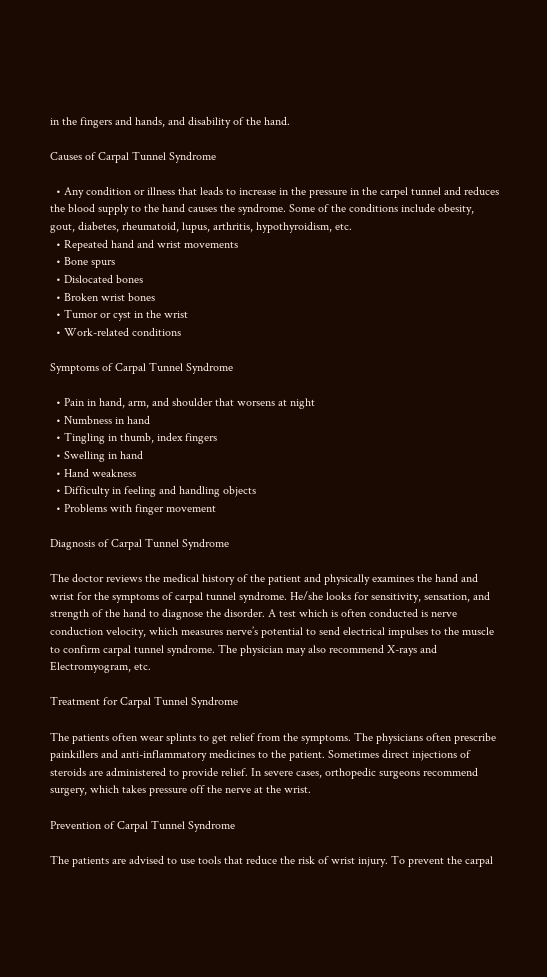in the fingers and hands, and disability of the hand.

Causes of Carpal Tunnel Syndrome

  • Any condition or illness that leads to increase in the pressure in the carpel tunnel and reduces the blood supply to the hand causes the syndrome. Some of the conditions include obesity, gout, diabetes, rheumatoid, lupus, arthritis, hypothyroidism, etc.
  • Repeated hand and wrist movements
  • Bone spurs
  • Dislocated bones
  • Broken wrist bones
  • Tumor or cyst in the wrist
  • Work-related conditions

Symptoms of Carpal Tunnel Syndrome

  • Pain in hand, arm, and shoulder that worsens at night
  • Numbness in hand
  • Tingling in thumb, index fingers
  • Swelling in hand
  • Hand weakness
  • Difficulty in feeling and handling objects
  • Problems with finger movement

Diagnosis of Carpal Tunnel Syndrome

The doctor reviews the medical history of the patient and physically examines the hand and wrist for the symptoms of carpal tunnel syndrome. He/she looks for sensitivity, sensation, and strength of the hand to diagnose the disorder. A test which is often conducted is nerve conduction velocity, which measures nerve’s potential to send electrical impulses to the muscle to confirm carpal tunnel syndrome. The physician may also recommend X-rays and Electromyogram, etc.

Treatment for Carpal Tunnel Syndrome

The patients often wear splints to get relief from the symptoms. The physicians often prescribe painkillers and anti-inflammatory medicines to the patient. Sometimes direct injections of steroids are administered to provide relief. In severe cases, orthopedic surgeons recommend surgery, which takes pressure off the nerve at the wrist.

Prevention of Carpal Tunnel Syndrome

The patients are advised to use tools that reduce the risk of wrist injury. To prevent the carpal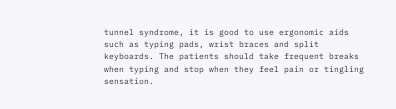tunnel syndrome, it is good to use ergonomic aids such as typing pads, wrist braces and split keyboards. The patients should take frequent breaks when typing and stop when they feel pain or tingling sensation.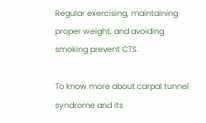Regular exercising, maintaining proper weight, and avoiding smoking prevent CTS.

To know more about carpal tunnel syndrome and its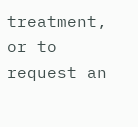treatment, or to request an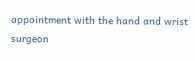appointment with the hand and wrist surgeon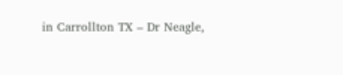in Carrollton TX – Dr Neagle,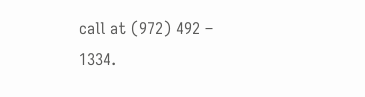call at (972) 492 – 1334.